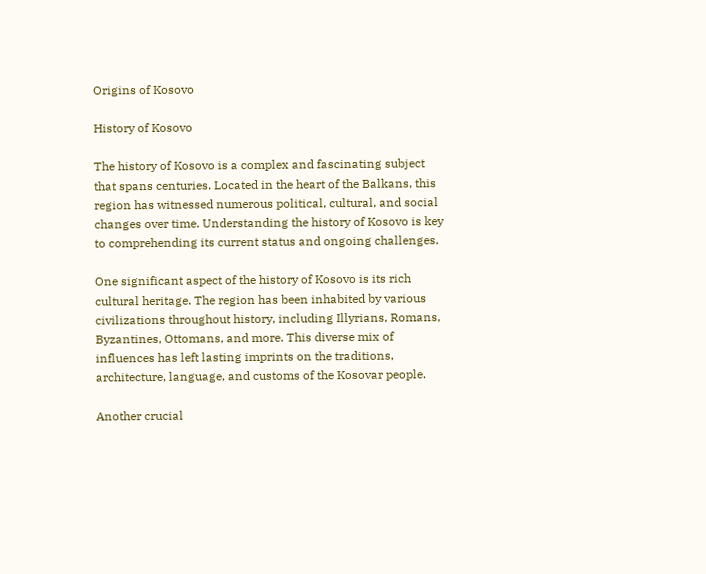Origins of Kosovo

History of Kosovo

The history of Kosovo is a complex and fascinating subject that spans centuries. Located in the heart of the Balkans, this region has witnessed numerous political, cultural, and social changes over time. Understanding the history of Kosovo is key to comprehending its current status and ongoing challenges.

One significant aspect of the history of Kosovo is its rich cultural heritage. The region has been inhabited by various civilizations throughout history, including Illyrians, Romans, Byzantines, Ottomans, and more. This diverse mix of influences has left lasting imprints on the traditions, architecture, language, and customs of the Kosovar people.

Another crucial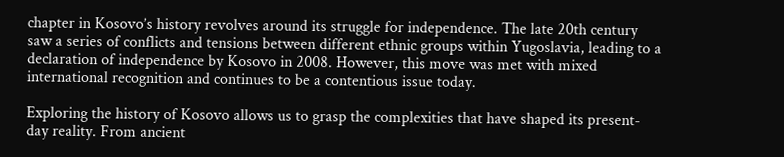chapter in Kosovo’s history revolves around its struggle for independence. The late 20th century saw a series of conflicts and tensions between different ethnic groups within Yugoslavia, leading to a declaration of independence by Kosovo in 2008. However, this move was met with mixed international recognition and continues to be a contentious issue today.

Exploring the history of Kosovo allows us to grasp the complexities that have shaped its present-day reality. From ancient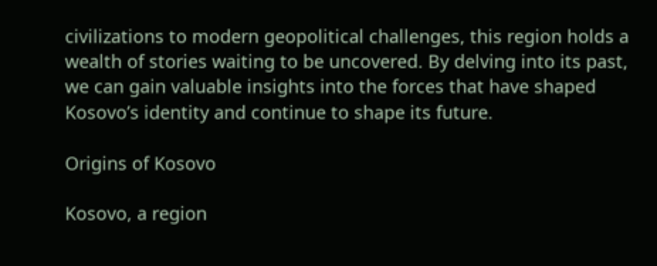civilizations to modern geopolitical challenges, this region holds a wealth of stories waiting to be uncovered. By delving into its past, we can gain valuable insights into the forces that have shaped Kosovo’s identity and continue to shape its future.

Origins of Kosovo

Kosovo, a region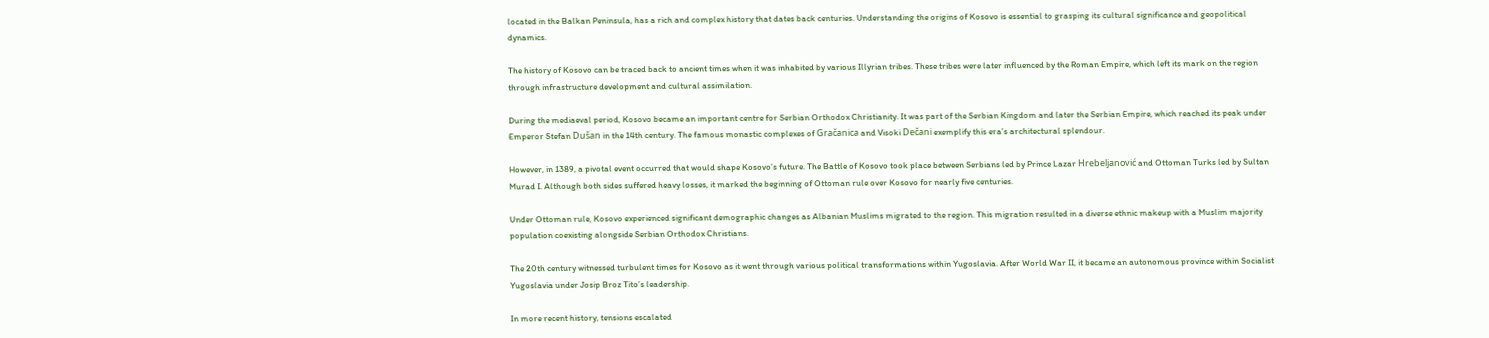located in the Balkan Peninsula, has a rich and complex history that dates back centuries. Understanding the origins of Kosovo is essential to grasping its cultural significance and geopolitical dynamics.

The history of Kosovo can be traced back to ancient times when it was inhabited by various Illyrian tribes. These tribes were later influenced by the Roman Empire, which left its mark on the region through infrastructure development and cultural assimilation.

During the mediaeval period, Kosovo became an important centre for Serbian Orthodox Christianity. It was part of the Serbian Kingdom and later the Serbian Empire, which reached its peak under Emperor Stefan Dušan in the 14th century. The famous monastic complexes of Gračanica and Visoki Dečani exemplify this era’s architectural splendour.

However, in 1389, a pivotal event occurred that would shape Kosovo’s future. The Battle of Kosovo took place between Serbians led by Prince Lazar Hrebeljanović and Ottoman Turks led by Sultan Murad I. Although both sides suffered heavy losses, it marked the beginning of Ottoman rule over Kosovo for nearly five centuries.

Under Ottoman rule, Kosovo experienced significant demographic changes as Albanian Muslims migrated to the region. This migration resulted in a diverse ethnic makeup with a Muslim majority population coexisting alongside Serbian Orthodox Christians.

The 20th century witnessed turbulent times for Kosovo as it went through various political transformations within Yugoslavia. After World War II, it became an autonomous province within Socialist Yugoslavia under Josip Broz Tito’s leadership.

In more recent history, tensions escalated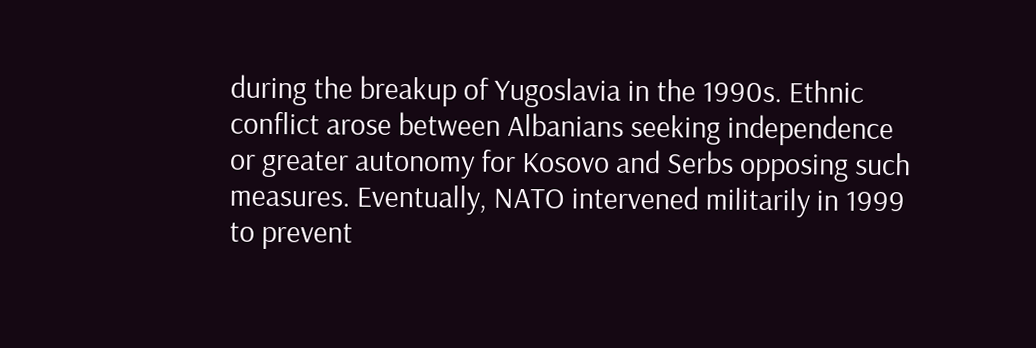during the breakup of Yugoslavia in the 1990s. Ethnic conflict arose between Albanians seeking independence or greater autonomy for Kosovo and Serbs opposing such measures. Eventually, NATO intervened militarily in 1999 to prevent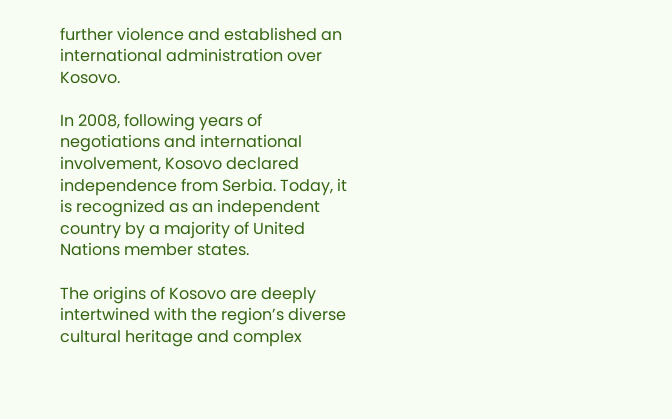further violence and established an international administration over Kosovo.

In 2008, following years of negotiations and international involvement, Kosovo declared independence from Serbia. Today, it is recognized as an independent country by a majority of United Nations member states.

The origins of Kosovo are deeply intertwined with the region’s diverse cultural heritage and complex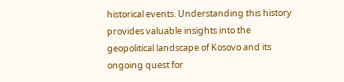historical events. Understanding this history provides valuable insights into the geopolitical landscape of Kosovo and its ongoing quest for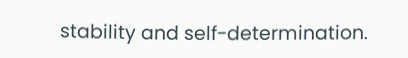stability and self-determination.